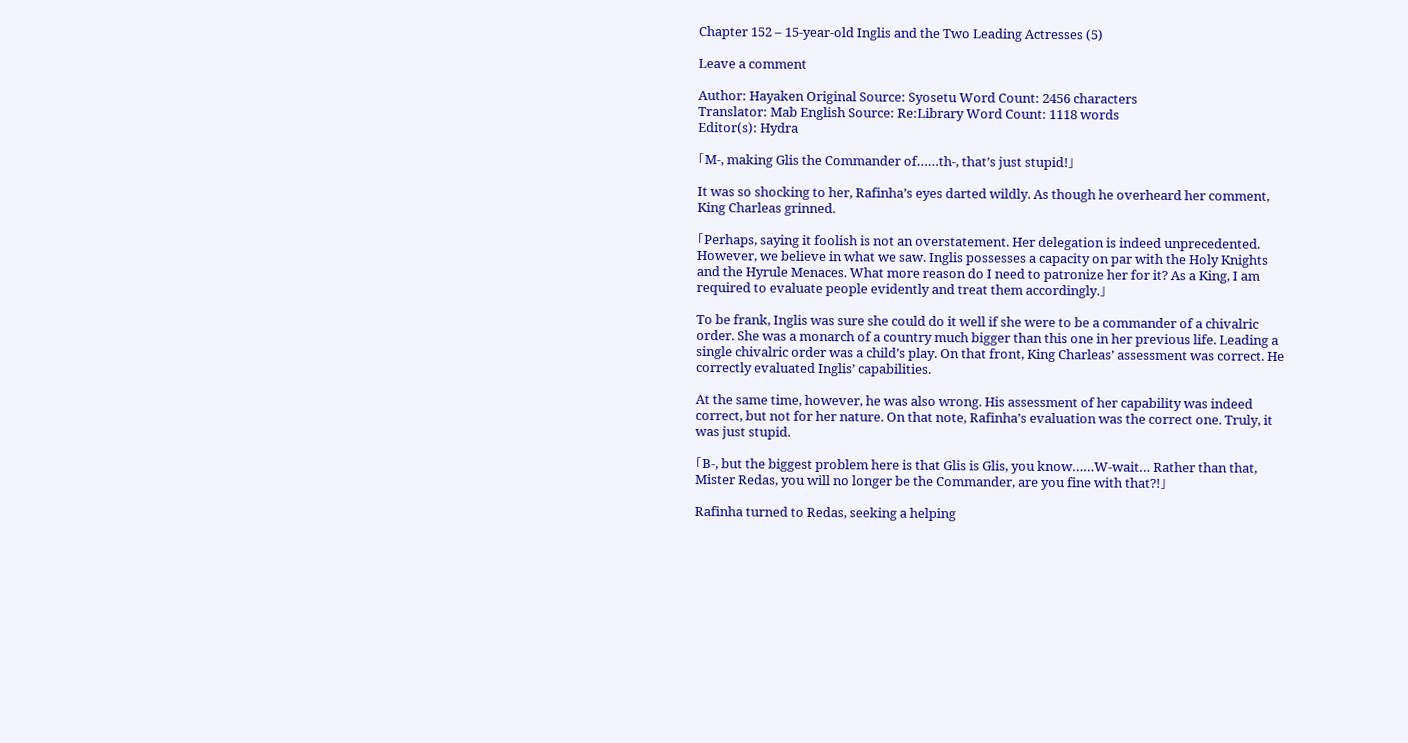Chapter 152 – 15-year-old Inglis and the Two Leading Actresses (5)

Leave a comment

Author: Hayaken Original Source: Syosetu Word Count: 2456 characters
Translator: Mab English Source: Re:Library Word Count: 1118 words
Editor(s): Hydra

「M-, making Glis the Commander of……th-, that’s just stupid!」

It was so shocking to her, Rafinha’s eyes darted wildly. As though he overheard her comment, King Charleas grinned.

「Perhaps, saying it foolish is not an overstatement. Her delegation is indeed unprecedented. However, we believe in what we saw. Inglis possesses a capacity on par with the Holy Knights and the Hyrule Menaces. What more reason do I need to patronize her for it? As a King, I am required to evaluate people evidently and treat them accordingly.」

To be frank, Inglis was sure she could do it well if she were to be a commander of a chivalric order. She was a monarch of a country much bigger than this one in her previous life. Leading a single chivalric order was a child’s play. On that front, King Charleas’ assessment was correct. He correctly evaluated Inglis’ capabilities.

At the same time, however, he was also wrong. His assessment of her capability was indeed correct, but not for her nature. On that note, Rafinha’s evaluation was the correct one. Truly, it was just stupid.

「B-, but the biggest problem here is that Glis is Glis, you know……W-wait… Rather than that, Mister Redas, you will no longer be the Commander, are you fine with that?!」

Rafinha turned to Redas, seeking a helping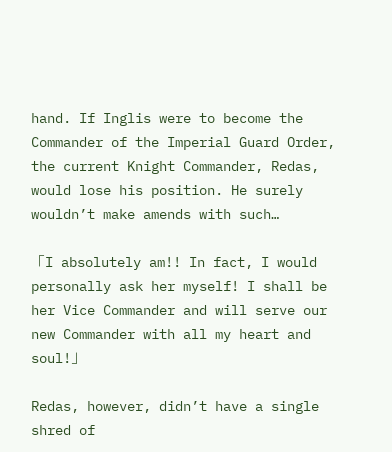hand. If Inglis were to become the Commander of the Imperial Guard Order, the current Knight Commander, Redas, would lose his position. He surely wouldn’t make amends with such…

「I absolutely am!! In fact, I would personally ask her myself! I shall be her Vice Commander and will serve our new Commander with all my heart and soul!」

Redas, however, didn’t have a single shred of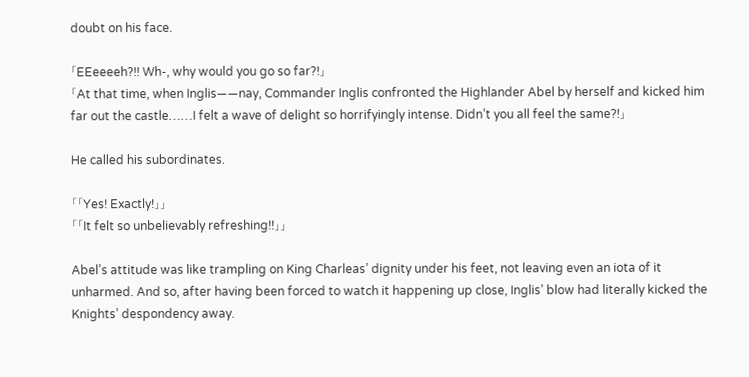doubt on his face.

「EEeeeeh?!! Wh-, why would you go so far?!」
「At that time, when Inglis——nay, Commander Inglis confronted the Highlander Abel by herself and kicked him far out the castle……I felt a wave of delight so horrifyingly intense. Didn’t you all feel the same?!」

He called his subordinates.

「「Yes! Exactly!」」
「「It felt so unbelievably refreshing!!」」

Abel’s attitude was like trampling on King Charleas’ dignity under his feet, not leaving even an iota of it unharmed. And so, after having been forced to watch it happening up close, Inglis’ blow had literally kicked the Knights’ despondency away.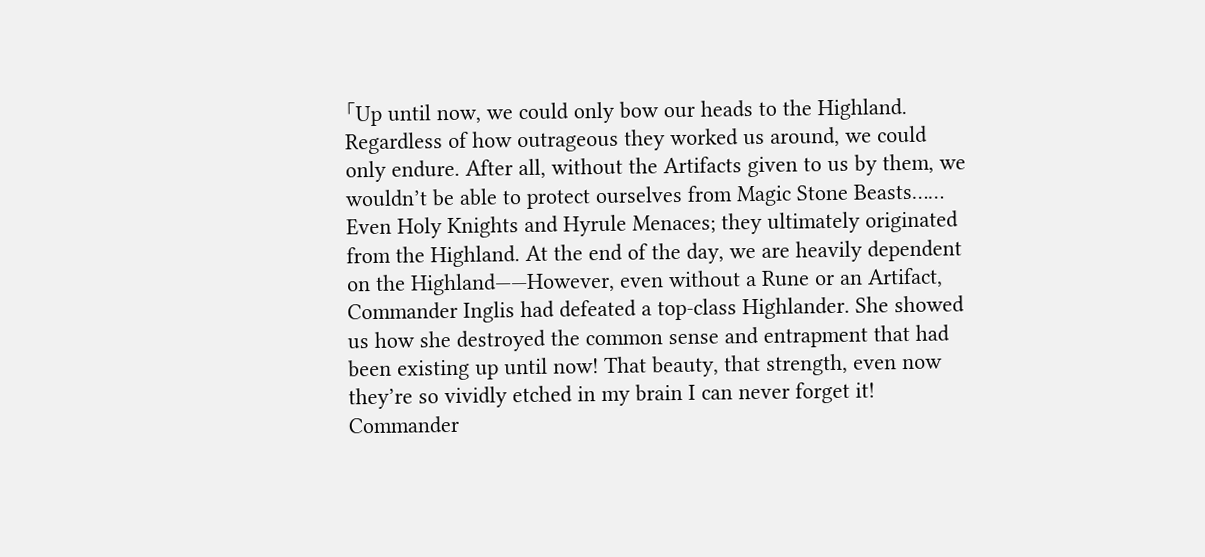「Up until now, we could only bow our heads to the Highland. Regardless of how outrageous they worked us around, we could only endure. After all, without the Artifacts given to us by them, we wouldn’t be able to protect ourselves from Magic Stone Beasts…… Even Holy Knights and Hyrule Menaces; they ultimately originated from the Highland. At the end of the day, we are heavily dependent on the Highland——However, even without a Rune or an Artifact, Commander Inglis had defeated a top-class Highlander. She showed us how she destroyed the common sense and entrapment that had been existing up until now! That beauty, that strength, even now they’re so vividly etched in my brain I can never forget it! Commander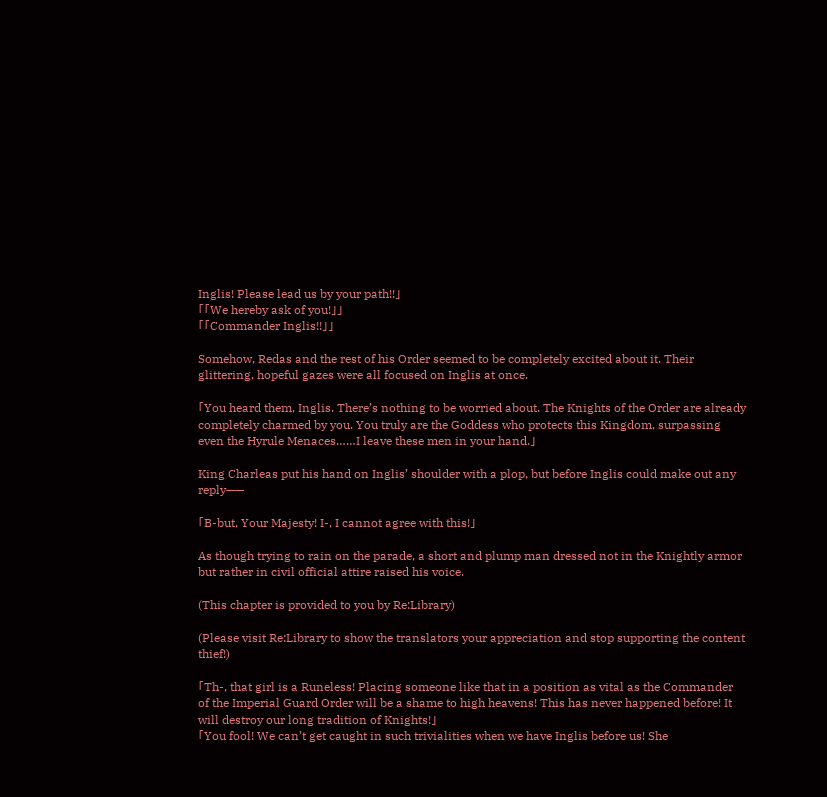Inglis! Please lead us by your path!!」
「「We hereby ask of you!」」
「「Commander Inglis!!」」

Somehow, Redas and the rest of his Order seemed to be completely excited about it. Their glittering, hopeful gazes were all focused on Inglis at once.

「You heard them, Inglis. There’s nothing to be worried about. The Knights of the Order are already completely charmed by you. You truly are the Goddess who protects this Kingdom, surpassing even the Hyrule Menaces……I leave these men in your hand.」

King Charleas put his hand on Inglis’ shoulder with a plop, but before Inglis could make out any reply——

「B-but, Your Majesty! I-, I cannot agree with this!」

As though trying to rain on the parade, a short and plump man dressed not in the Knightly armor but rather in civil official attire raised his voice.

(This chapter is provided to you by Re:Library)

(Please visit Re:Library to show the translators your appreciation and stop supporting the content thief!)

「Th-, that girl is a Runeless! Placing someone like that in a position as vital as the Commander of the Imperial Guard Order will be a shame to high heavens! This has never happened before! It will destroy our long tradition of Knights!」
「You fool! We can’t get caught in such trivialities when we have Inglis before us! She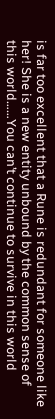is far too excellent that a Rune is redundant for someone like her! She is a new entity unbound by the common sense of this world……You can’t continue to survive in this world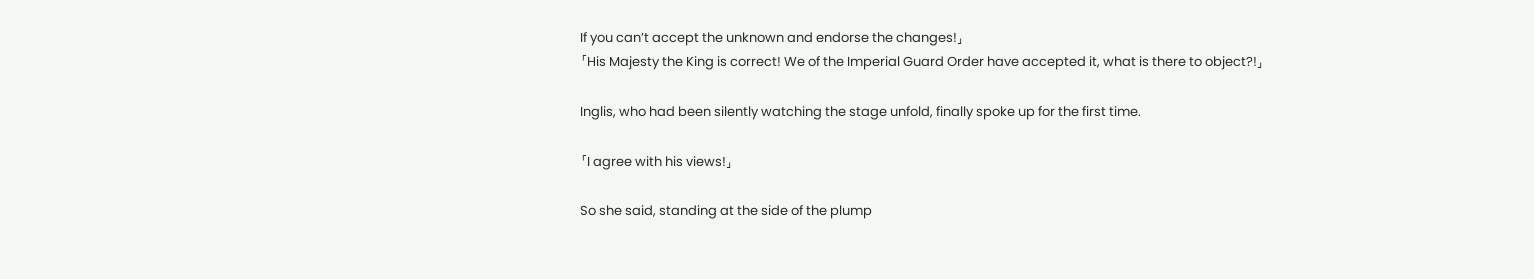If you can’t accept the unknown and endorse the changes!」
「His Majesty the King is correct! We of the Imperial Guard Order have accepted it, what is there to object?!」

Inglis, who had been silently watching the stage unfold, finally spoke up for the first time.

「I agree with his views!」

So she said, standing at the side of the plump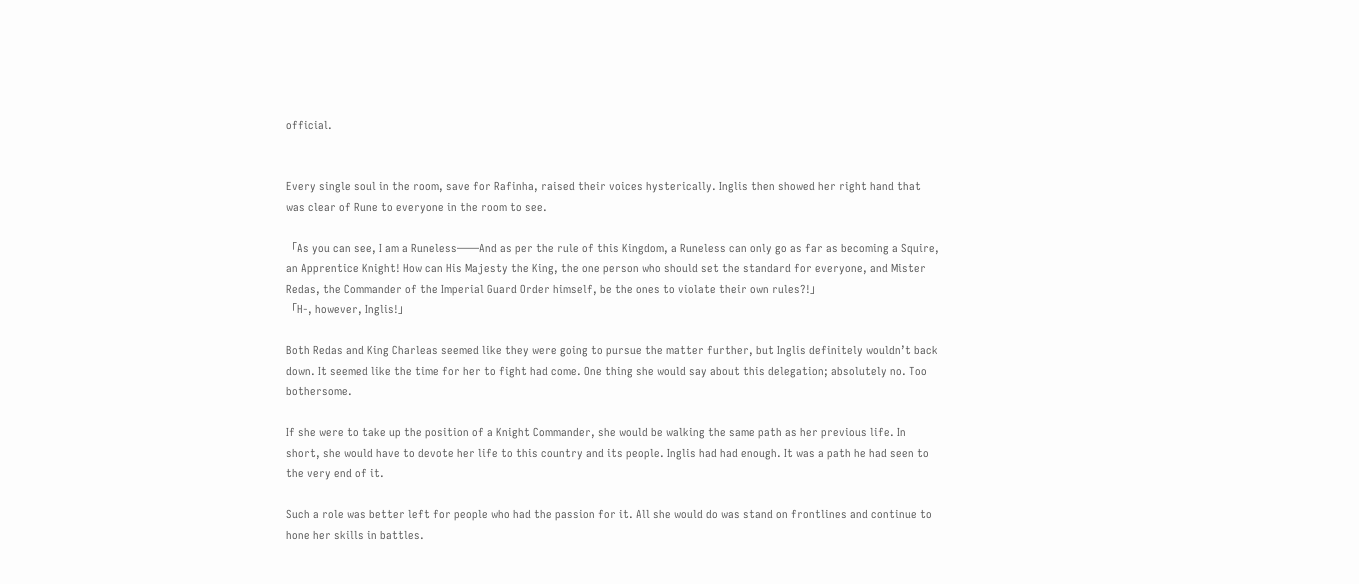official.


Every single soul in the room, save for Rafinha, raised their voices hysterically. Inglis then showed her right hand that was clear of Rune to everyone in the room to see.

「As you can see, I am a Runeless——And as per the rule of this Kingdom, a Runeless can only go as far as becoming a Squire, an Apprentice Knight! How can His Majesty the King, the one person who should set the standard for everyone, and Mister Redas, the Commander of the Imperial Guard Order himself, be the ones to violate their own rules?!」
「H-, however, Inglis!」

Both Redas and King Charleas seemed like they were going to pursue the matter further, but Inglis definitely wouldn’t back down. It seemed like the time for her to fight had come. One thing she would say about this delegation; absolutely no. Too bothersome.

If she were to take up the position of a Knight Commander, she would be walking the same path as her previous life. In short, she would have to devote her life to this country and its people. Inglis had had enough. It was a path he had seen to the very end of it.

Such a role was better left for people who had the passion for it. All she would do was stand on frontlines and continue to hone her skills in battles.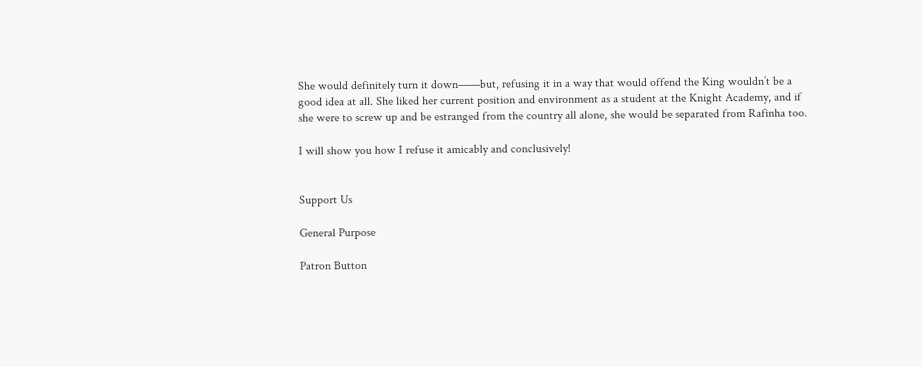She would definitely turn it down——but, refusing it in a way that would offend the King wouldn’t be a good idea at all. She liked her current position and environment as a student at the Knight Academy, and if she were to screw up and be estranged from the country all alone, she would be separated from Rafinha too.

I will show you how I refuse it amicably and conclusively!


Support Us

General Purpose

Patron Button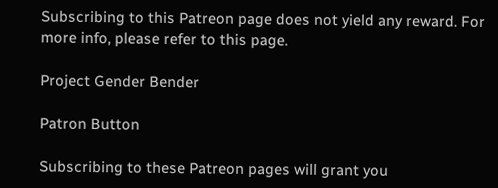Subscribing to this Patreon page does not yield any reward. For more info, please refer to this page.

Project Gender Bender

Patron Button

Subscribing to these Patreon pages will grant you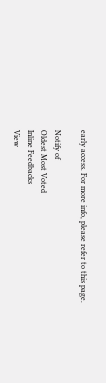early access. For more info, please refer to this page.

Notify of
Oldest Most Voted
Inline Feedbacks
View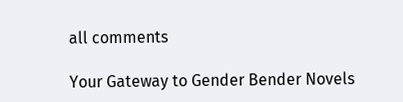all comments

Your Gateway to Gender Bender Novels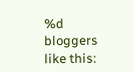%d bloggers like this: